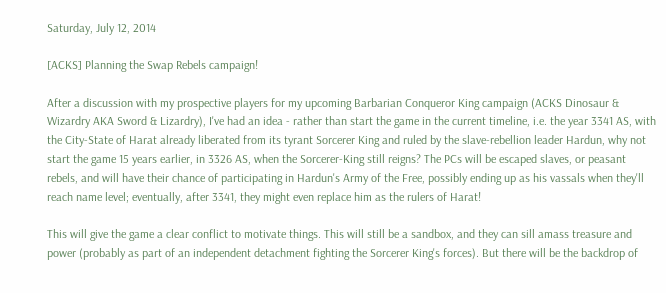Saturday, July 12, 2014

[ACKS] Planning the Swap Rebels campaign!

After a discussion with my prospective players for my upcoming Barbarian Conqueror King campaign (ACKS Dinosaur & Wizardry AKA Sword & Lizardry), I've had an idea - rather than start the game in the current timeline, i.e. the year 3341 AS, with the City-State of Harat already liberated from its tyrant Sorcerer King and ruled by the slave-rebellion leader Hardun, why not start the game 15 years earlier, in 3326 AS, when the Sorcerer-King still reigns? The PCs will be escaped slaves, or peasant rebels, and will have their chance of participating in Hardun's Army of the Free, possibly ending up as his vassals when they'll reach name level; eventually, after 3341, they might even replace him as the rulers of Harat!

This will give the game a clear conflict to motivate things. This will still be a sandbox, and they can sill amass treasure and power (probably as part of an independent detachment fighting the Sorcerer King's forces). But there will be the backdrop of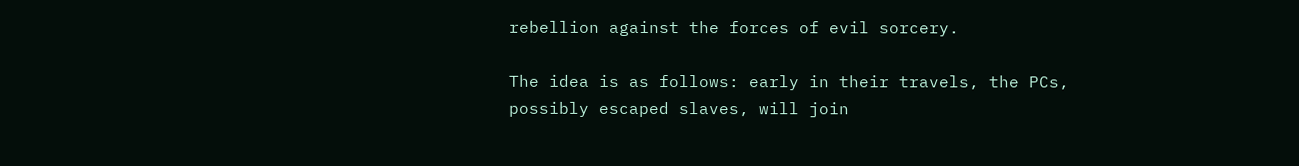rebellion against the forces of evil sorcery.

The idea is as follows: early in their travels, the PCs, possibly escaped slaves, will join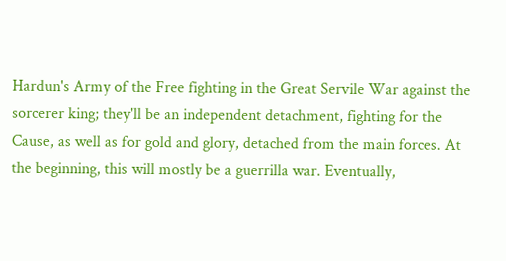Hardun's Army of the Free fighting in the Great Servile War against the sorcerer king; they'll be an independent detachment, fighting for the Cause, as well as for gold and glory, detached from the main forces. At the beginning, this will mostly be a guerrilla war. Eventually,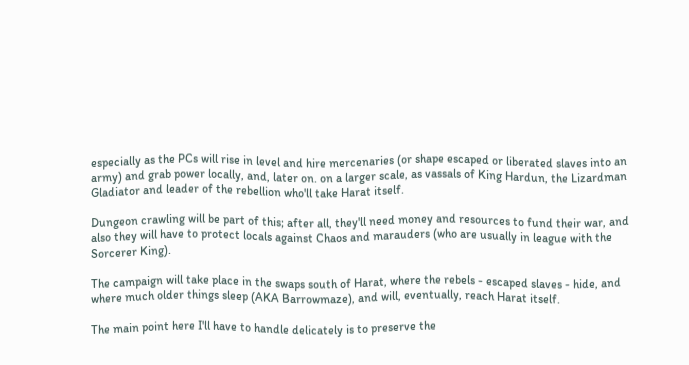especially as the PCs will rise in level and hire mercenaries (or shape escaped or liberated slaves into an army) and grab power locally, and, later on. on a larger scale, as vassals of King Hardun, the Lizardman Gladiator and leader of the rebellion who'll take Harat itself.

Dungeon crawling will be part of this; after all, they'll need money and resources to fund their war, and also they will have to protect locals against Chaos and marauders (who are usually in league with the Sorcerer King).

The campaign will take place in the swaps south of Harat, where the rebels - escaped slaves - hide, and where much older things sleep (AKA Barrowmaze), and will, eventually, reach Harat itself.

The main point here I'll have to handle delicately is to preserve the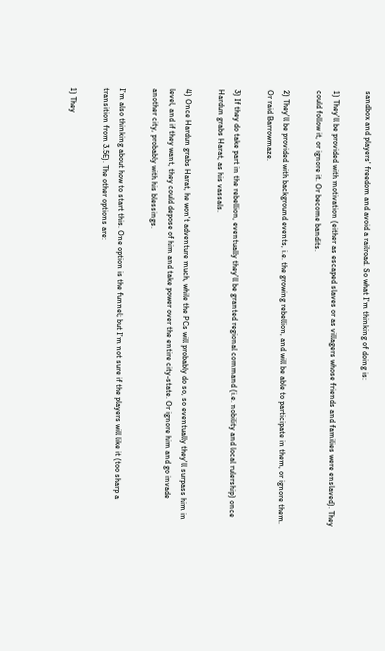sandbox and players' freedom and avoid a railroad. So what I'm thinking of doing is:

1) They'll be provided with motivation (either as escaped slaves or as villagers whose friends and families were enslaved). They could follow it, or ignore it. Or become bandits.

2) They'll be provided with background events, i.e. the growing rebellion, and will be able to participate in them, or ignore them. Or raid Barrowmaze.

3) If they do take part in the rebellion, eventually they'll be granted regional command (i.e. nobility and local rulership) once Hardun grabs Harat, as his vassals.

4) Once Hardun grabs Harat, he won't adventure much, while the PCs will probably do so, so eventually they'll surpass him in level, and if they want, they could depose of him and take power over the entire city-state. Or ignore him and go invade another city, probably with his blessings.

I'm also thinking about how to start this. One option is the funnel; but I'm not sure if the players will like it (too sharp a transition from 3.5E). The other options are:

1) They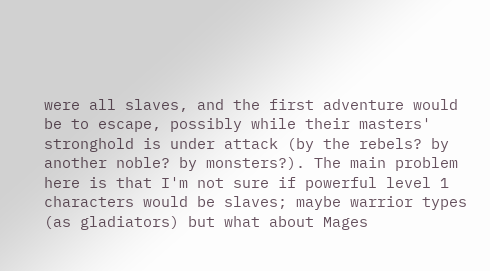were all slaves, and the first adventure would be to escape, possibly while their masters' stronghold is under attack (by the rebels? by another noble? by monsters?). The main problem here is that I'm not sure if powerful level 1 characters would be slaves; maybe warrior types (as gladiators) but what about Mages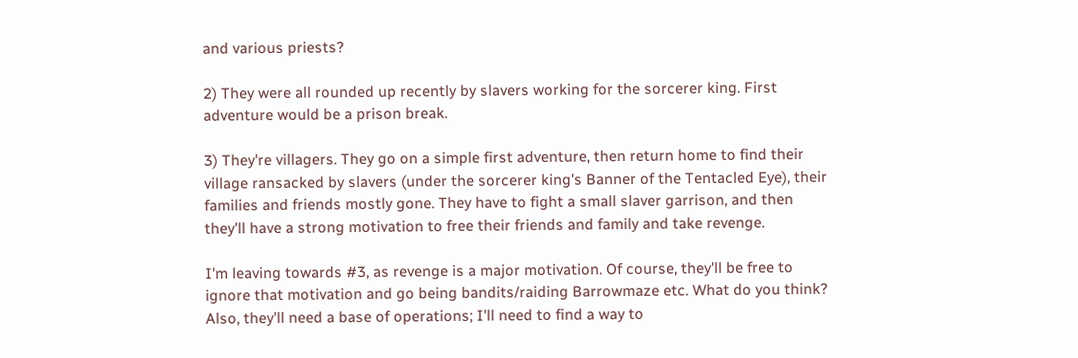and various priests?

2) They were all rounded up recently by slavers working for the sorcerer king. First adventure would be a prison break.

3) They're villagers. They go on a simple first adventure, then return home to find their village ransacked by slavers (under the sorcerer king's Banner of the Tentacled Eye), their families and friends mostly gone. They have to fight a small slaver garrison, and then they'll have a strong motivation to free their friends and family and take revenge.

I'm leaving towards #3, as revenge is a major motivation. Of course, they'll be free to ignore that motivation and go being bandits/raiding Barrowmaze etc. What do you think? Also, they'll need a base of operations; I'll need to find a way to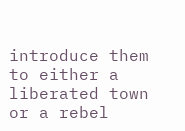introduce them to either a liberated town or a rebel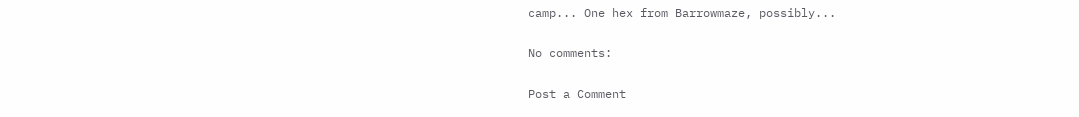camp... One hex from Barrowmaze, possibly...

No comments:

Post a Comment